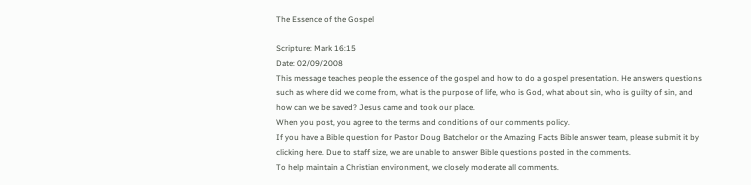The Essence of the Gospel

Scripture: Mark 16:15
Date: 02/09/2008
This message teaches people the essence of the gospel and how to do a gospel presentation. He answers questions such as where did we come from, what is the purpose of life, who is God, what about sin, who is guilty of sin, and how can we be saved? Jesus came and took our place.
When you post, you agree to the terms and conditions of our comments policy.
If you have a Bible question for Pastor Doug Batchelor or the Amazing Facts Bible answer team, please submit it by clicking here. Due to staff size, we are unable to answer Bible questions posted in the comments.
To help maintain a Christian environment, we closely moderate all comments.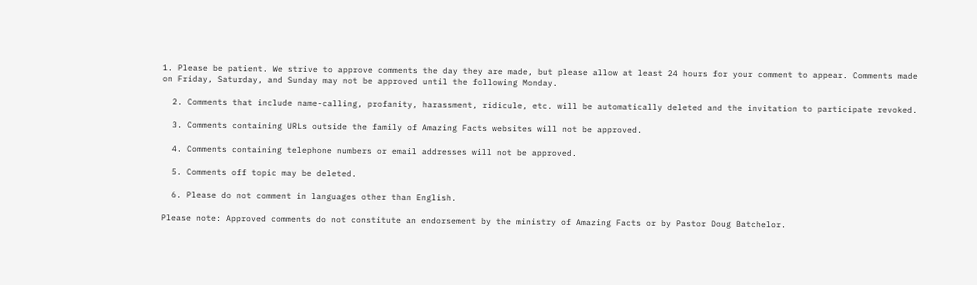1. Please be patient. We strive to approve comments the day they are made, but please allow at least 24 hours for your comment to appear. Comments made on Friday, Saturday, and Sunday may not be approved until the following Monday.

  2. Comments that include name-calling, profanity, harassment, ridicule, etc. will be automatically deleted and the invitation to participate revoked.

  3. Comments containing URLs outside the family of Amazing Facts websites will not be approved.

  4. Comments containing telephone numbers or email addresses will not be approved.

  5. Comments off topic may be deleted.

  6. Please do not comment in languages other than English.

Please note: Approved comments do not constitute an endorsement by the ministry of Amazing Facts or by Pastor Doug Batchelor.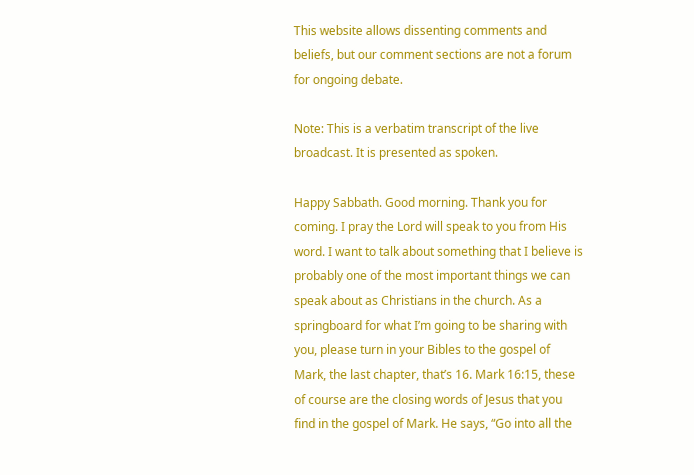This website allows dissenting comments and beliefs, but our comment sections are not a forum for ongoing debate.

Note: This is a verbatim transcript of the live broadcast. It is presented as spoken.

Happy Sabbath. Good morning. Thank you for coming. I pray the Lord will speak to you from His word. I want to talk about something that I believe is probably one of the most important things we can speak about as Christians in the church. As a springboard for what I’m going to be sharing with you, please turn in your Bibles to the gospel of Mark, the last chapter, that’s 16. Mark 16:15, these of course are the closing words of Jesus that you find in the gospel of Mark. He says, “Go into all the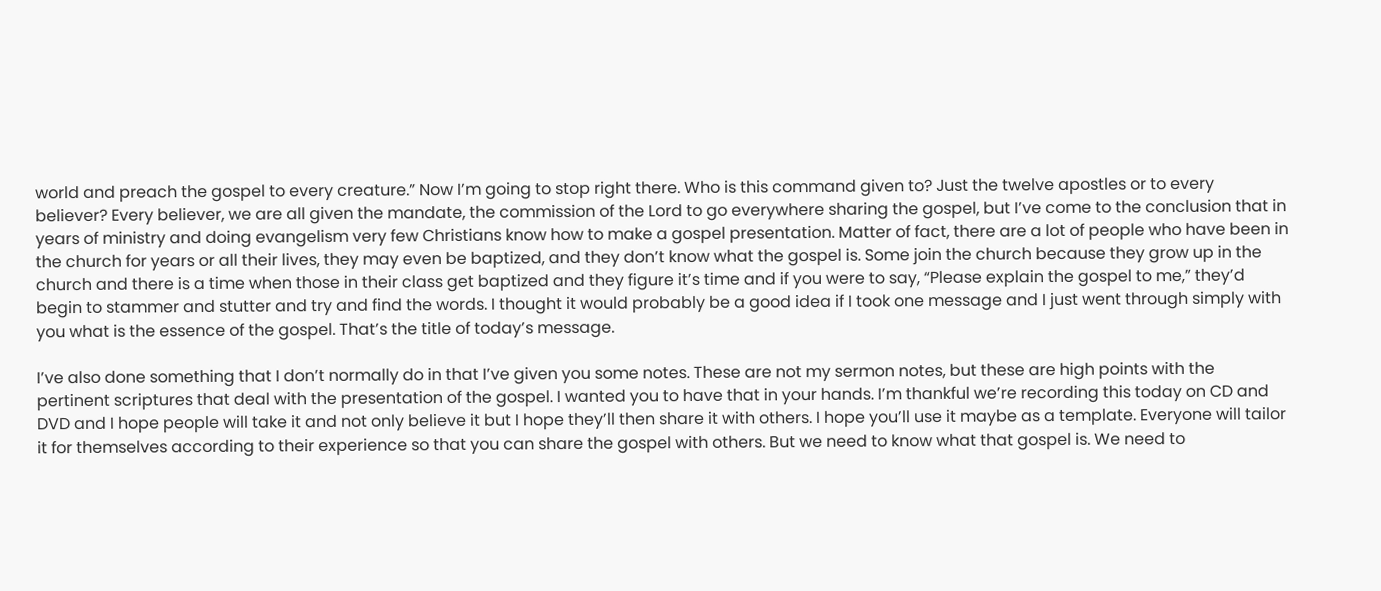world and preach the gospel to every creature.” Now I’m going to stop right there. Who is this command given to? Just the twelve apostles or to every believer? Every believer, we are all given the mandate, the commission of the Lord to go everywhere sharing the gospel, but I’ve come to the conclusion that in years of ministry and doing evangelism very few Christians know how to make a gospel presentation. Matter of fact, there are a lot of people who have been in the church for years or all their lives, they may even be baptized, and they don’t know what the gospel is. Some join the church because they grow up in the church and there is a time when those in their class get baptized and they figure it’s time and if you were to say, “Please explain the gospel to me,” they’d begin to stammer and stutter and try and find the words. I thought it would probably be a good idea if I took one message and I just went through simply with you what is the essence of the gospel. That’s the title of today’s message.

I’ve also done something that I don’t normally do in that I’ve given you some notes. These are not my sermon notes, but these are high points with the pertinent scriptures that deal with the presentation of the gospel. I wanted you to have that in your hands. I’m thankful we’re recording this today on CD and DVD and I hope people will take it and not only believe it but I hope they’ll then share it with others. I hope you’ll use it maybe as a template. Everyone will tailor it for themselves according to their experience so that you can share the gospel with others. But we need to know what that gospel is. We need to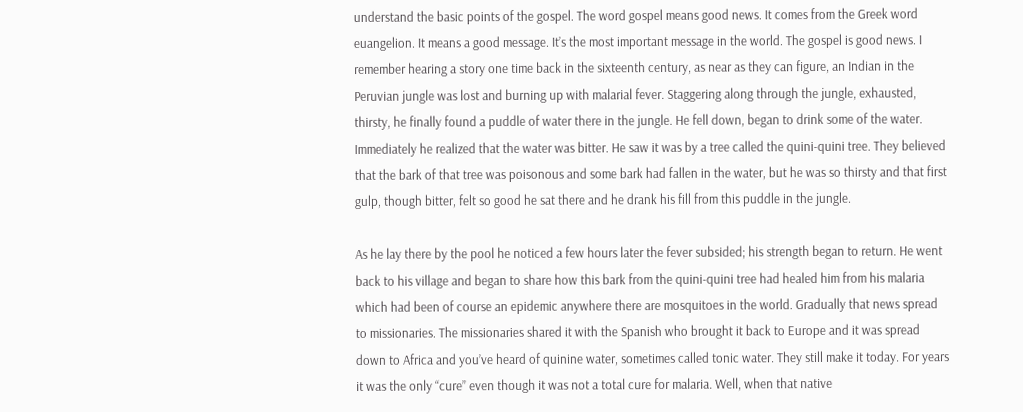understand the basic points of the gospel. The word gospel means good news. It comes from the Greek word euangelion. It means a good message. It’s the most important message in the world. The gospel is good news. I remember hearing a story one time back in the sixteenth century, as near as they can figure, an Indian in the Peruvian jungle was lost and burning up with malarial fever. Staggering along through the jungle, exhausted, thirsty, he finally found a puddle of water there in the jungle. He fell down, began to drink some of the water. Immediately he realized that the water was bitter. He saw it was by a tree called the quini-quini tree. They believed that the bark of that tree was poisonous and some bark had fallen in the water, but he was so thirsty and that first gulp, though bitter, felt so good he sat there and he drank his fill from this puddle in the jungle.

As he lay there by the pool he noticed a few hours later the fever subsided; his strength began to return. He went back to his village and began to share how this bark from the quini-quini tree had healed him from his malaria which had been of course an epidemic anywhere there are mosquitoes in the world. Gradually that news spread to missionaries. The missionaries shared it with the Spanish who brought it back to Europe and it was spread down to Africa and you’ve heard of quinine water, sometimes called tonic water. They still make it today. For years it was the only “cure” even though it was not a total cure for malaria. Well, when that native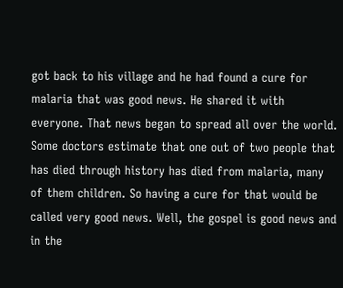got back to his village and he had found a cure for malaria that was good news. He shared it with everyone. That news began to spread all over the world. Some doctors estimate that one out of two people that has died through history has died from malaria, many of them children. So having a cure for that would be called very good news. Well, the gospel is good news and in the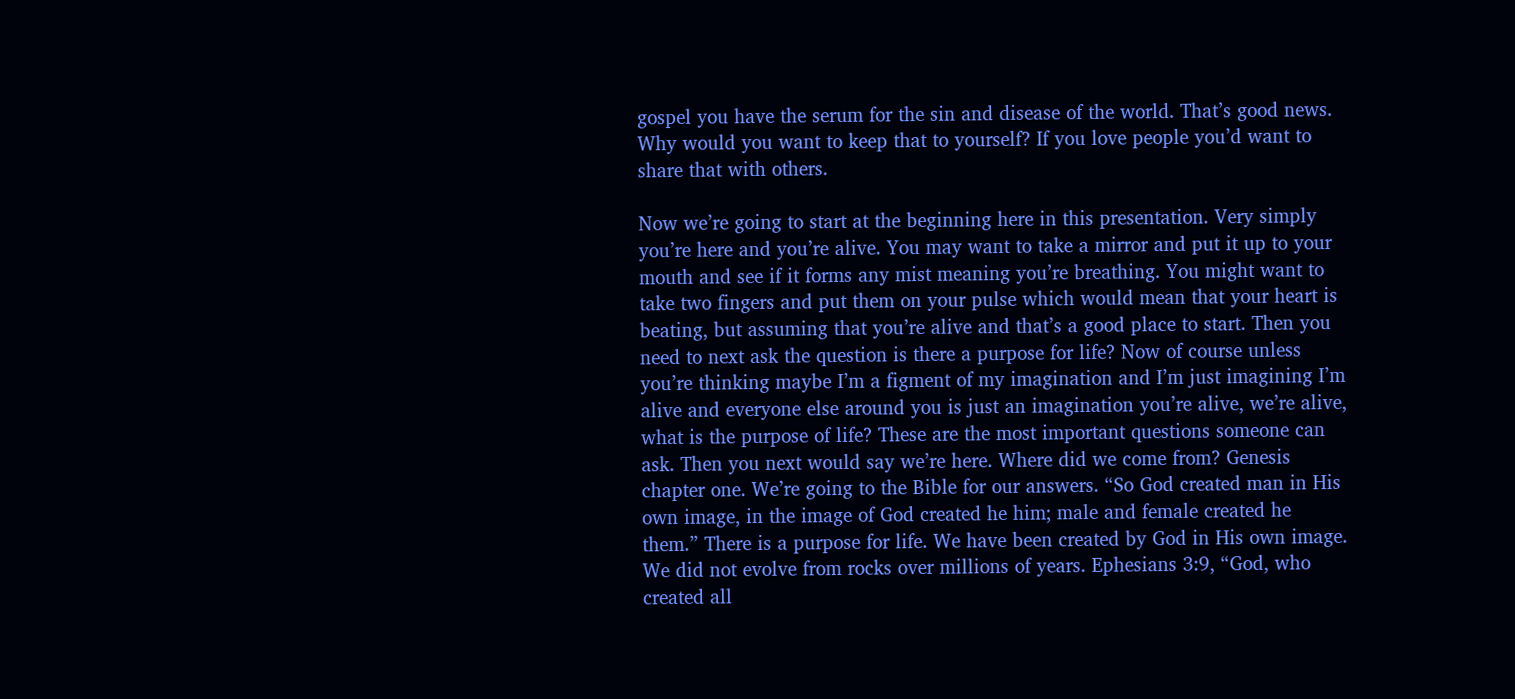gospel you have the serum for the sin and disease of the world. That’s good news. Why would you want to keep that to yourself? If you love people you’d want to share that with others.

Now we’re going to start at the beginning here in this presentation. Very simply you’re here and you’re alive. You may want to take a mirror and put it up to your mouth and see if it forms any mist meaning you’re breathing. You might want to take two fingers and put them on your pulse which would mean that your heart is beating, but assuming that you’re alive and that’s a good place to start. Then you need to next ask the question is there a purpose for life? Now of course unless you’re thinking maybe I’m a figment of my imagination and I’m just imagining I’m alive and everyone else around you is just an imagination you’re alive, we’re alive, what is the purpose of life? These are the most important questions someone can ask. Then you next would say we’re here. Where did we come from? Genesis chapter one. We’re going to the Bible for our answers. “So God created man in His own image, in the image of God created he him; male and female created he them.” There is a purpose for life. We have been created by God in His own image. We did not evolve from rocks over millions of years. Ephesians 3:9, “God, who created all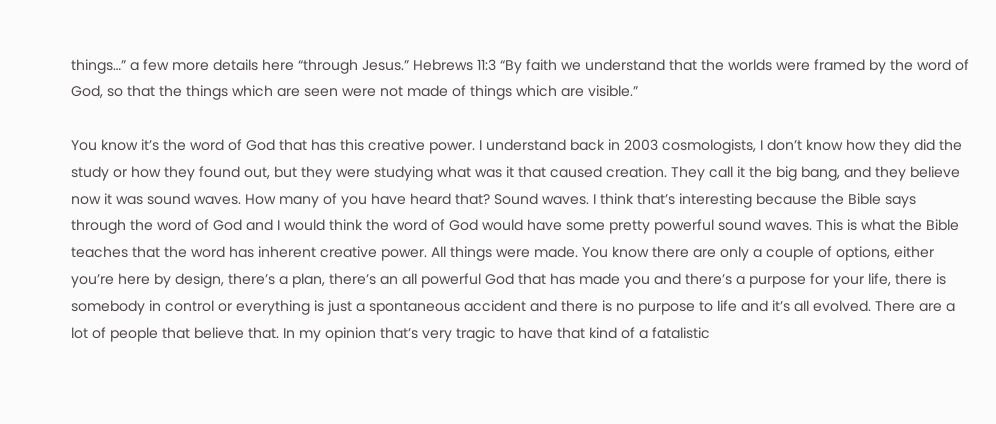things…” a few more details here “through Jesus.” Hebrews 11:3 “By faith we understand that the worlds were framed by the word of God, so that the things which are seen were not made of things which are visible.”

You know it’s the word of God that has this creative power. I understand back in 2003 cosmologists, I don’t know how they did the study or how they found out, but they were studying what was it that caused creation. They call it the big bang, and they believe now it was sound waves. How many of you have heard that? Sound waves. I think that’s interesting because the Bible says through the word of God and I would think the word of God would have some pretty powerful sound waves. This is what the Bible teaches that the word has inherent creative power. All things were made. You know there are only a couple of options, either you’re here by design, there’s a plan, there’s an all powerful God that has made you and there’s a purpose for your life, there is somebody in control or everything is just a spontaneous accident and there is no purpose to life and it’s all evolved. There are a lot of people that believe that. In my opinion that’s very tragic to have that kind of a fatalistic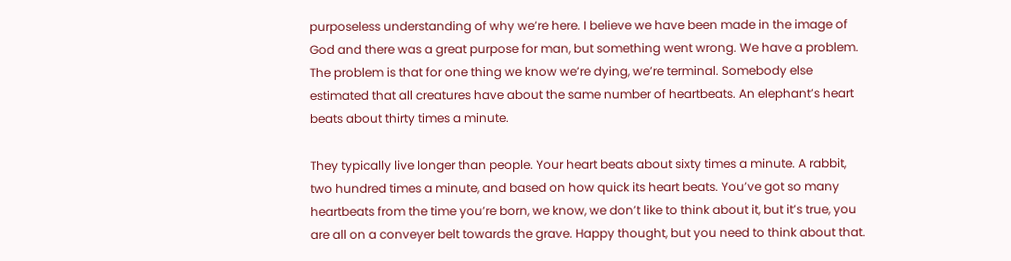purposeless understanding of why we’re here. I believe we have been made in the image of God and there was a great purpose for man, but something went wrong. We have a problem. The problem is that for one thing we know we’re dying, we’re terminal. Somebody else estimated that all creatures have about the same number of heartbeats. An elephant’s heart beats about thirty times a minute.

They typically live longer than people. Your heart beats about sixty times a minute. A rabbit, two hundred times a minute, and based on how quick its heart beats. You’ve got so many heartbeats from the time you’re born, we know, we don’t like to think about it, but it’s true, you are all on a conveyer belt towards the grave. Happy thought, but you need to think about that.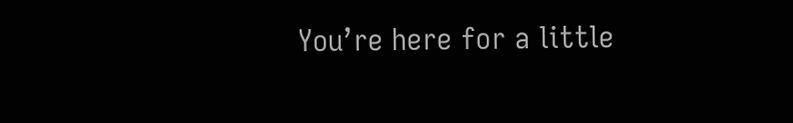You’re here for a little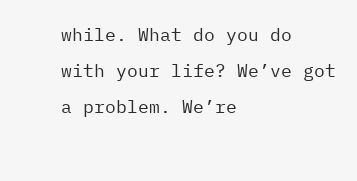while. What do you do with your life? We’ve got a problem. We’re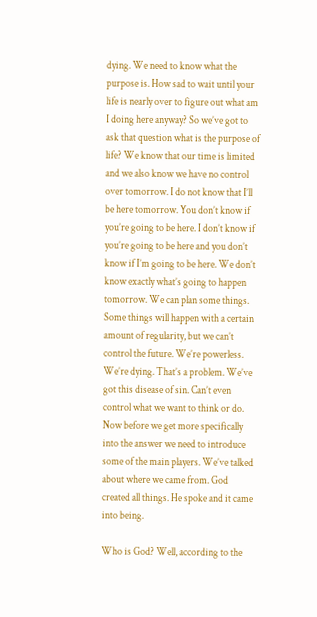dying. We need to know what the purpose is. How sad to wait until your life is nearly over to figure out what am I doing here anyway? So we’ve got to ask that question what is the purpose of life? We know that our time is limited and we also know we have no control over tomorrow. I do not know that I’ll be here tomorrow. You don’t know if you’re going to be here. I don’t know if you’re going to be here and you don’t know if I’m going to be here. We don’t know exactly what’s going to happen tomorrow. We can plan some things. Some things will happen with a certain amount of regularity, but we can’t control the future. We’re powerless. We’re dying. That’s a problem. We’ve got this disease of sin. Can’t even control what we want to think or do. Now before we get more specifically into the answer we need to introduce some of the main players. We’ve talked about where we came from. God created all things. He spoke and it came into being.

Who is God? Well, according to the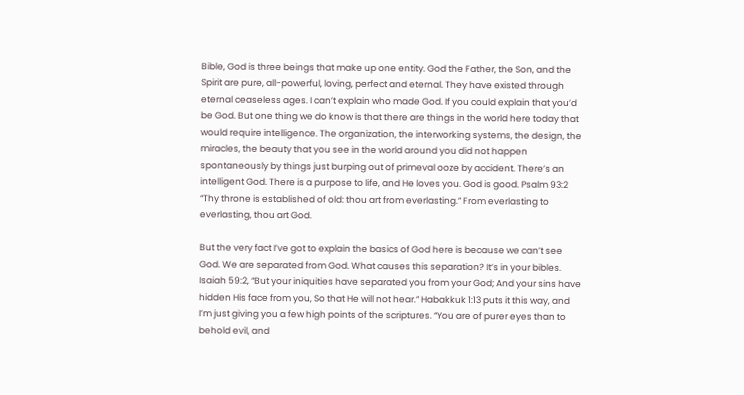Bible, God is three beings that make up one entity. God the Father, the Son, and the Spirit are pure, all-powerful, loving, perfect and eternal. They have existed through eternal ceaseless ages. I can’t explain who made God. If you could explain that you’d be God. But one thing we do know is that there are things in the world here today that would require intelligence. The organization, the interworking systems, the design, the miracles, the beauty that you see in the world around you did not happen spontaneously by things just burping out of primeval ooze by accident. There’s an intelligent God. There is a purpose to life, and He loves you. God is good. Psalm 93:2 “Thy throne is established of old: thou art from everlasting.” From everlasting to everlasting, thou art God.

But the very fact I’ve got to explain the basics of God here is because we can’t see God. We are separated from God. What causes this separation? It’s in your bibles. Isaiah 59:2, “But your iniquities have separated you from your God; And your sins have hidden His face from you, So that He will not hear.” Habakkuk 1:13 puts it this way, and I’m just giving you a few high points of the scriptures. “You are of purer eyes than to behold evil, and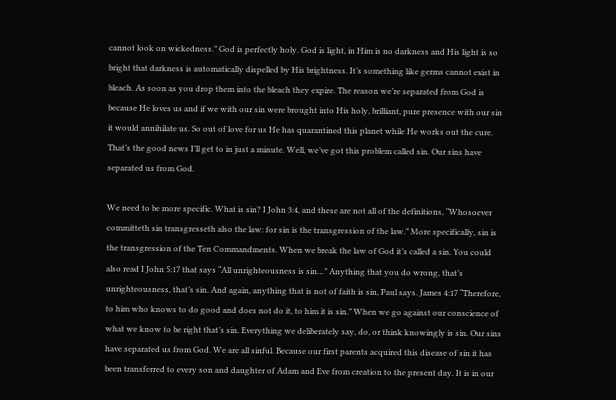cannot look on wickedness.” God is perfectly holy. God is light, in Him is no darkness and His light is so bright that darkness is automatically dispelled by His brightness. It’s something like germs cannot exist in bleach. As soon as you drop them into the bleach they expire. The reason we’re separated from God is because He loves us and if we with our sin were brought into His holy, brilliant, pure presence with our sin it would annihilate us. So out of love for us He has quarantined this planet while He works out the cure. That’s the good news I’ll get to in just a minute. Well, we’ve got this problem called sin. Our sins have separated us from God.

We need to be more specific. What is sin? I John 3:4, and these are not all of the definitions, “Whosoever committeth sin transgresseth also the law: for sin is the transgression of the law.” More specifically, sin is the transgression of the Ten Commandments. When we break the law of God it’s called a sin. You could also read I John 5:17 that says “All unrighteousness is sin…” Anything that you do wrong, that’s unrighteousness, that’s sin. And again, anything that is not of faith is sin, Paul says. James 4:17 “Therefore, to him who knows to do good and does not do it, to him it is sin.” When we go against our conscience of what we know to be right that’s sin. Everything we deliberately say, do, or think knowingly is sin. Our sins have separated us from God. We are all sinful. Because our first parents acquired this disease of sin it has been transferred to every son and daughter of Adam and Eve from creation to the present day. It is in our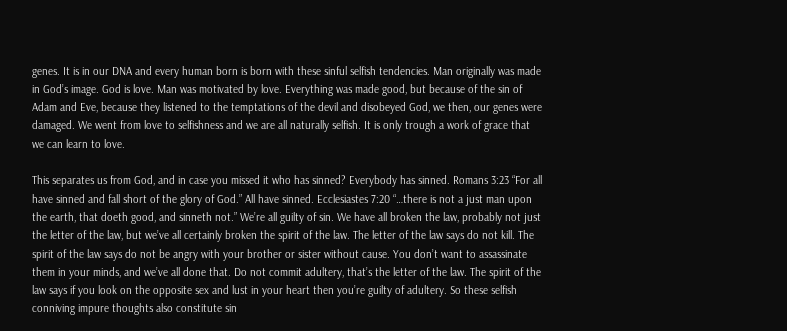genes. It is in our DNA and every human born is born with these sinful selfish tendencies. Man originally was made in God’s image. God is love. Man was motivated by love. Everything was made good, but because of the sin of Adam and Eve, because they listened to the temptations of the devil and disobeyed God, we then, our genes were damaged. We went from love to selfishness and we are all naturally selfish. It is only trough a work of grace that we can learn to love.

This separates us from God, and in case you missed it who has sinned? Everybody has sinned. Romans 3:23 “For all have sinned and fall short of the glory of God.” All have sinned. Ecclesiastes 7:20 “…there is not a just man upon the earth, that doeth good, and sinneth not.” We’re all guilty of sin. We have all broken the law, probably not just the letter of the law, but we’ve all certainly broken the spirit of the law. The letter of the law says do not kill. The spirit of the law says do not be angry with your brother or sister without cause. You don’t want to assassinate them in your minds, and we’ve all done that. Do not commit adultery, that’s the letter of the law. The spirit of the law says if you look on the opposite sex and lust in your heart then you’re guilty of adultery. So these selfish conniving impure thoughts also constitute sin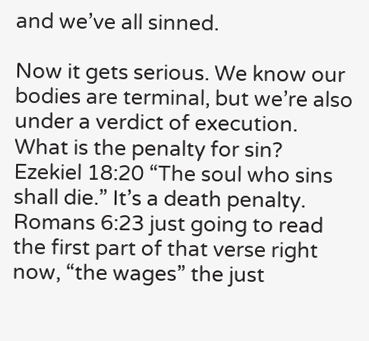and we’ve all sinned.

Now it gets serious. We know our bodies are terminal, but we’re also under a verdict of execution. What is the penalty for sin? Ezekiel 18:20 “The soul who sins shall die.” It’s a death penalty. Romans 6:23 just going to read the first part of that verse right now, “the wages” the just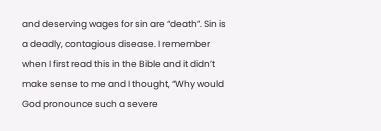and deserving wages for sin are “death”. Sin is a deadly, contagious disease. I remember when I first read this in the Bible and it didn’t make sense to me and I thought, “Why would God pronounce such a severe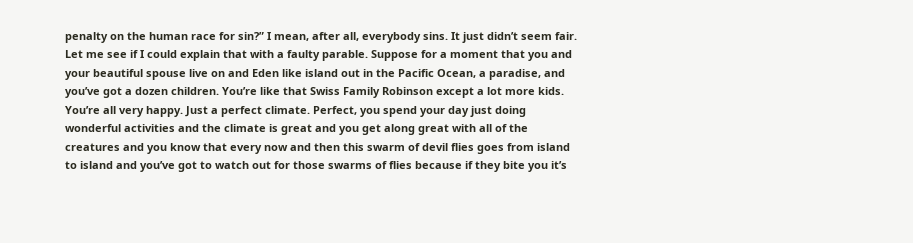penalty on the human race for sin?” I mean, after all, everybody sins. It just didn’t seem fair. Let me see if I could explain that with a faulty parable. Suppose for a moment that you and your beautiful spouse live on and Eden like island out in the Pacific Ocean, a paradise, and you’ve got a dozen children. You’re like that Swiss Family Robinson except a lot more kids. You’re all very happy. Just a perfect climate. Perfect, you spend your day just doing wonderful activities and the climate is great and you get along great with all of the creatures and you know that every now and then this swarm of devil flies goes from island to island and you’ve got to watch out for those swarms of flies because if they bite you it’s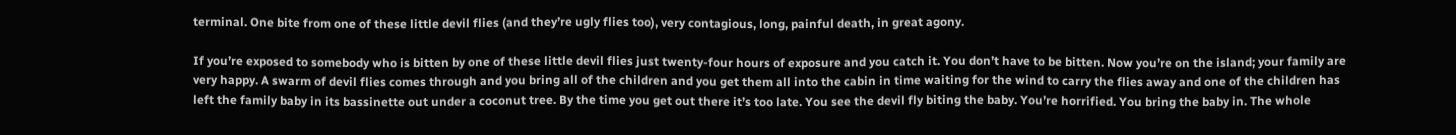terminal. One bite from one of these little devil flies (and they’re ugly flies too), very contagious, long, painful death, in great agony.

If you’re exposed to somebody who is bitten by one of these little devil flies just twenty-four hours of exposure and you catch it. You don’t have to be bitten. Now you’re on the island; your family are very happy. A swarm of devil flies comes through and you bring all of the children and you get them all into the cabin in time waiting for the wind to carry the flies away and one of the children has left the family baby in its bassinette out under a coconut tree. By the time you get out there it’s too late. You see the devil fly biting the baby. You’re horrified. You bring the baby in. The whole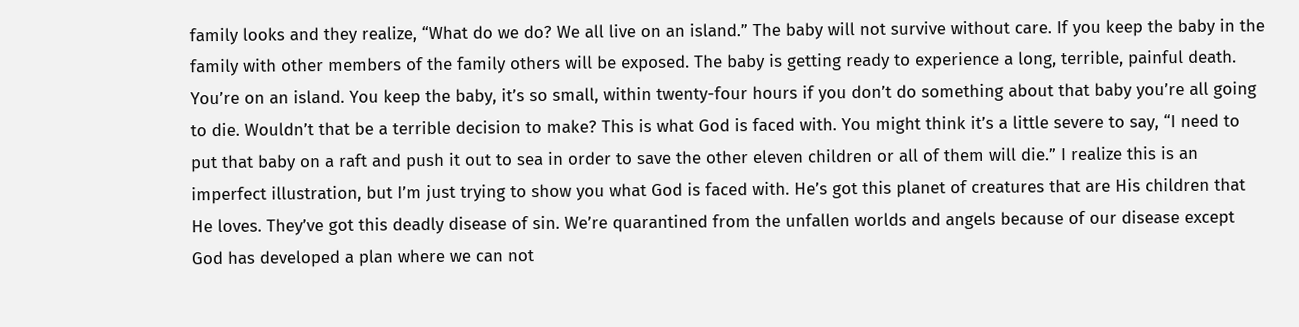family looks and they realize, “What do we do? We all live on an island.” The baby will not survive without care. If you keep the baby in the family with other members of the family others will be exposed. The baby is getting ready to experience a long, terrible, painful death. You’re on an island. You keep the baby, it’s so small, within twenty-four hours if you don’t do something about that baby you’re all going to die. Wouldn’t that be a terrible decision to make? This is what God is faced with. You might think it’s a little severe to say, “I need to put that baby on a raft and push it out to sea in order to save the other eleven children or all of them will die.” I realize this is an imperfect illustration, but I’m just trying to show you what God is faced with. He’s got this planet of creatures that are His children that He loves. They’ve got this deadly disease of sin. We’re quarantined from the unfallen worlds and angels because of our disease except God has developed a plan where we can not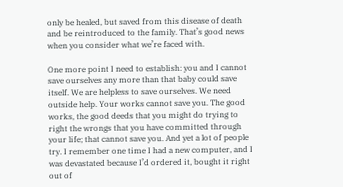only be healed, but saved from this disease of death and be reintroduced to the family. That’s good news when you consider what we’re faced with.

One more point I need to establish: you and I cannot save ourselves any more than that baby could save itself. We are helpless to save ourselves. We need outside help. Your works cannot save you. The good works, the good deeds that you might do trying to right the wrongs that you have committed through your life; that cannot save you. And yet a lot of people try. I remember one time I had a new computer, and I was devastated because I’d ordered it, bought it right out of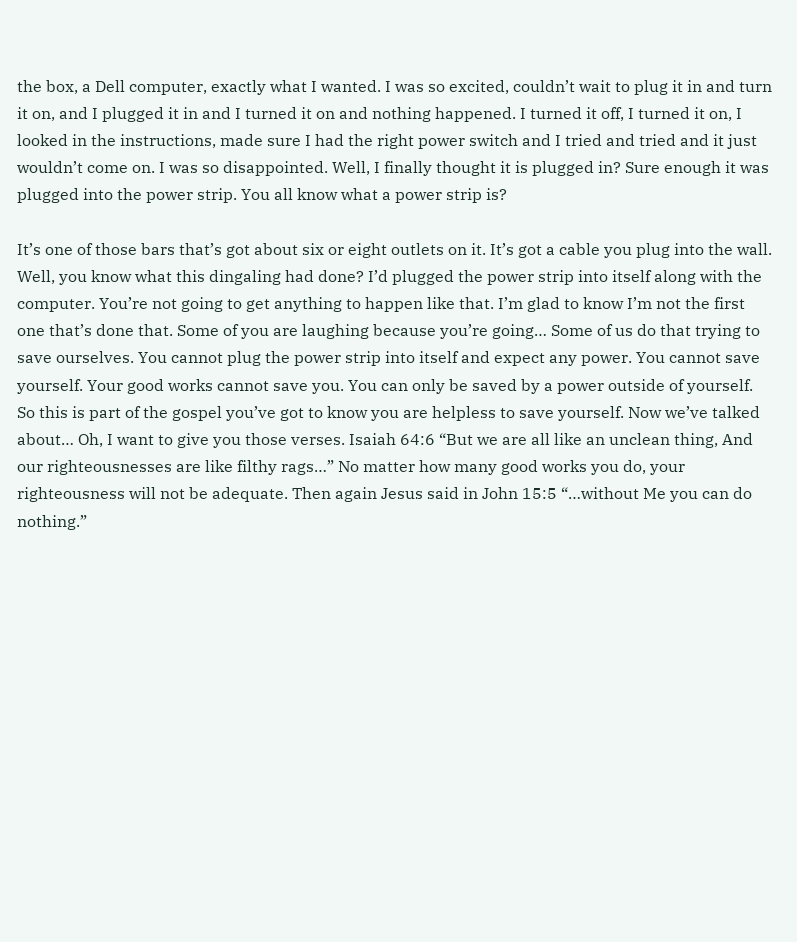the box, a Dell computer, exactly what I wanted. I was so excited, couldn’t wait to plug it in and turn it on, and I plugged it in and I turned it on and nothing happened. I turned it off, I turned it on, I looked in the instructions, made sure I had the right power switch and I tried and tried and it just wouldn’t come on. I was so disappointed. Well, I finally thought it is plugged in? Sure enough it was plugged into the power strip. You all know what a power strip is?

It’s one of those bars that’s got about six or eight outlets on it. It’s got a cable you plug into the wall. Well, you know what this dingaling had done? I’d plugged the power strip into itself along with the computer. You’re not going to get anything to happen like that. I’m glad to know I’m not the first one that’s done that. Some of you are laughing because you’re going… Some of us do that trying to save ourselves. You cannot plug the power strip into itself and expect any power. You cannot save yourself. Your good works cannot save you. You can only be saved by a power outside of yourself. So this is part of the gospel you’ve got to know you are helpless to save yourself. Now we’ve talked about… Oh, I want to give you those verses. Isaiah 64:6 “But we are all like an unclean thing, And our righteousnesses are like filthy rags…” No matter how many good works you do, your righteousness will not be adequate. Then again Jesus said in John 15:5 “…without Me you can do nothing.”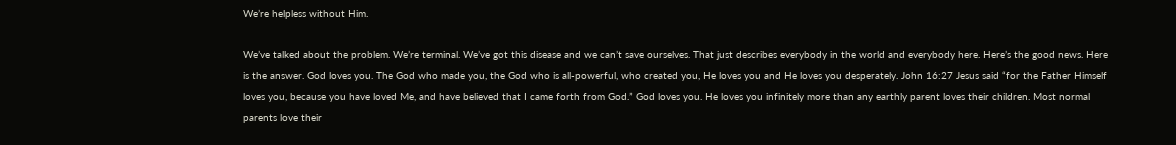We’re helpless without Him.

We’ve talked about the problem. We’re terminal. We’ve got this disease and we can’t save ourselves. That just describes everybody in the world and everybody here. Here’s the good news. Here is the answer. God loves you. The God who made you, the God who is all-powerful, who created you, He loves you and He loves you desperately. John 16:27 Jesus said “for the Father Himself loves you, because you have loved Me, and have believed that I came forth from God.” God loves you. He loves you infinitely more than any earthly parent loves their children. Most normal parents love their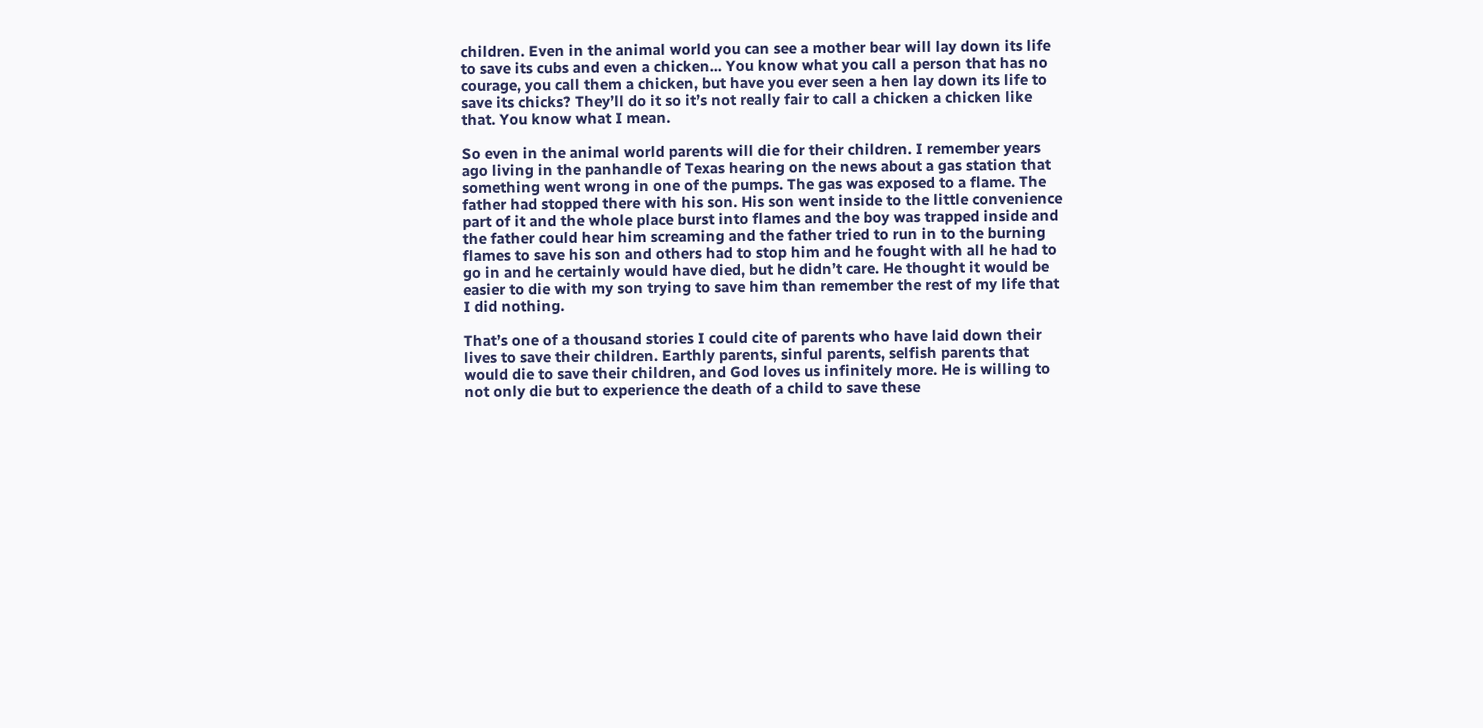children. Even in the animal world you can see a mother bear will lay down its life to save its cubs and even a chicken... You know what you call a person that has no courage, you call them a chicken, but have you ever seen a hen lay down its life to save its chicks? They’ll do it so it’s not really fair to call a chicken a chicken like that. You know what I mean.

So even in the animal world parents will die for their children. I remember years ago living in the panhandle of Texas hearing on the news about a gas station that something went wrong in one of the pumps. The gas was exposed to a flame. The father had stopped there with his son. His son went inside to the little convenience part of it and the whole place burst into flames and the boy was trapped inside and the father could hear him screaming and the father tried to run in to the burning flames to save his son and others had to stop him and he fought with all he had to go in and he certainly would have died, but he didn’t care. He thought it would be easier to die with my son trying to save him than remember the rest of my life that I did nothing.

That’s one of a thousand stories I could cite of parents who have laid down their lives to save their children. Earthly parents, sinful parents, selfish parents that would die to save their children, and God loves us infinitely more. He is willing to not only die but to experience the death of a child to save these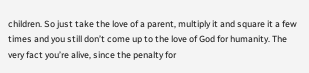children. So just take the love of a parent, multiply it and square it a few times and you still don’t come up to the love of God for humanity. The very fact you’re alive, since the penalty for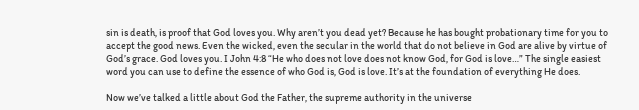sin is death, is proof that God loves you. Why aren’t you dead yet? Because he has bought probationary time for you to accept the good news. Even the wicked, even the secular in the world that do not believe in God are alive by virtue of God’s grace. God loves you. I John 4:8 “He who does not love does not know God, for God is love…” The single easiest word you can use to define the essence of who God is, God is love. It’s at the foundation of everything He does.

Now we’ve talked a little about God the Father, the supreme authority in the universe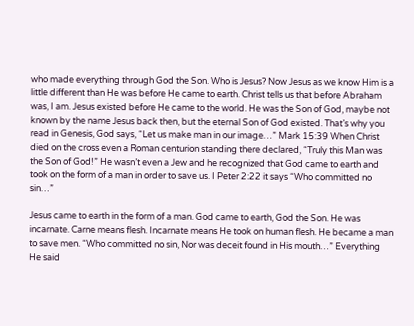who made everything through God the Son. Who is Jesus? Now Jesus as we know Him is a little different than He was before He came to earth. Christ tells us that before Abraham was, I am. Jesus existed before He came to the world. He was the Son of God, maybe not known by the name Jesus back then, but the eternal Son of God existed. That’s why you read in Genesis, God says, “Let us make man in our image…” Mark 15:39 When Christ died on the cross even a Roman centurion standing there declared, “Truly this Man was the Son of God!” He wasn’t even a Jew and he recognized that God came to earth and took on the form of a man in order to save us. I Peter 2:22 it says “Who committed no sin…”

Jesus came to earth in the form of a man. God came to earth, God the Son. He was incarnate. Carne means flesh. Incarnate means He took on human flesh. He became a man to save men. “Who committed no sin, Nor was deceit found in His mouth…” Everything He said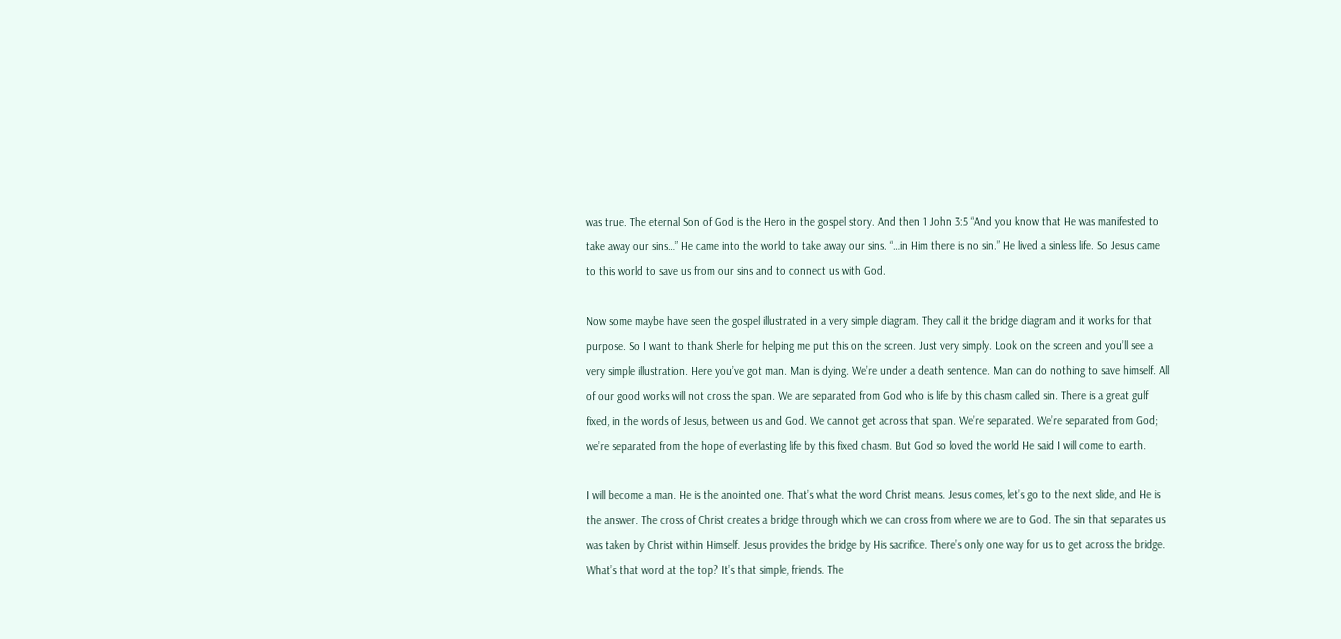was true. The eternal Son of God is the Hero in the gospel story. And then 1 John 3:5 “And you know that He was manifested to take away our sins…” He came into the world to take away our sins. “…in Him there is no sin.” He lived a sinless life. So Jesus came to this world to save us from our sins and to connect us with God.

Now some maybe have seen the gospel illustrated in a very simple diagram. They call it the bridge diagram and it works for that purpose. So I want to thank Sherle for helping me put this on the screen. Just very simply. Look on the screen and you’ll see a very simple illustration. Here you’ve got man. Man is dying. We’re under a death sentence. Man can do nothing to save himself. All of our good works will not cross the span. We are separated from God who is life by this chasm called sin. There is a great gulf fixed, in the words of Jesus, between us and God. We cannot get across that span. We’re separated. We’re separated from God; we’re separated from the hope of everlasting life by this fixed chasm. But God so loved the world He said I will come to earth.

I will become a man. He is the anointed one. That’s what the word Christ means. Jesus comes, let’s go to the next slide, and He is the answer. The cross of Christ creates a bridge through which we can cross from where we are to God. The sin that separates us was taken by Christ within Himself. Jesus provides the bridge by His sacrifice. There’s only one way for us to get across the bridge. What’s that word at the top? It’s that simple, friends. The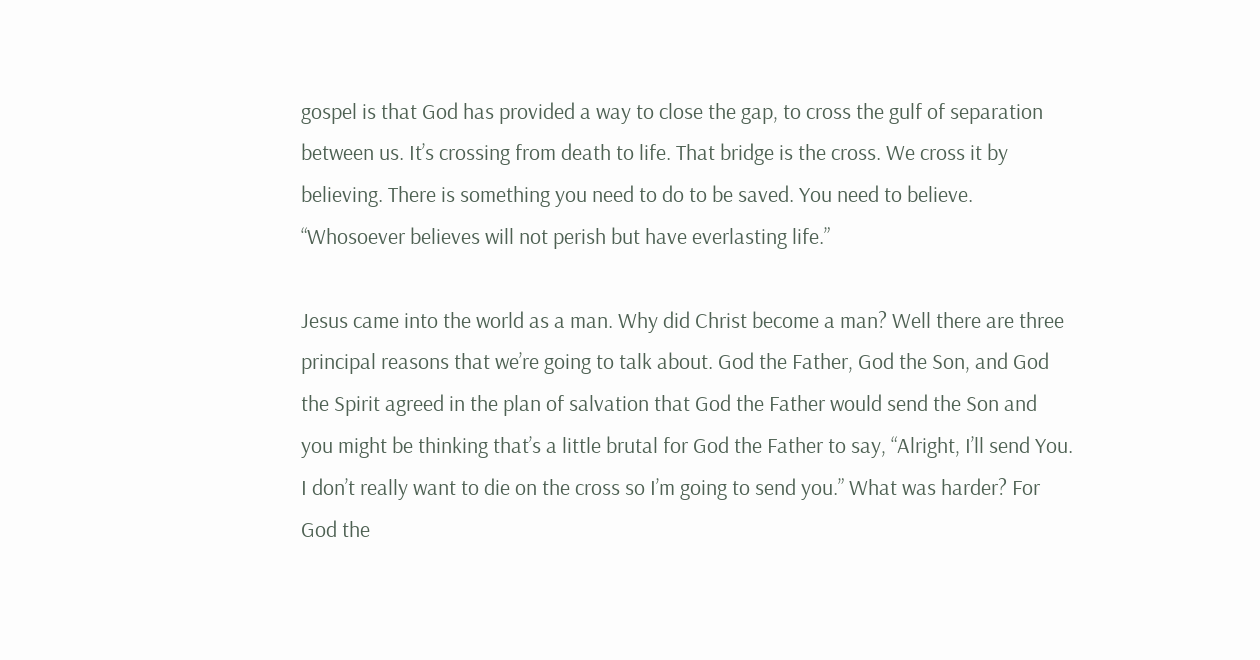gospel is that God has provided a way to close the gap, to cross the gulf of separation between us. It’s crossing from death to life. That bridge is the cross. We cross it by believing. There is something you need to do to be saved. You need to believe. “Whosoever believes will not perish but have everlasting life.”

Jesus came into the world as a man. Why did Christ become a man? Well there are three principal reasons that we’re going to talk about. God the Father, God the Son, and God the Spirit agreed in the plan of salvation that God the Father would send the Son and you might be thinking that’s a little brutal for God the Father to say, “Alright, I’ll send You. I don’t really want to die on the cross so I’m going to send you.” What was harder? For God the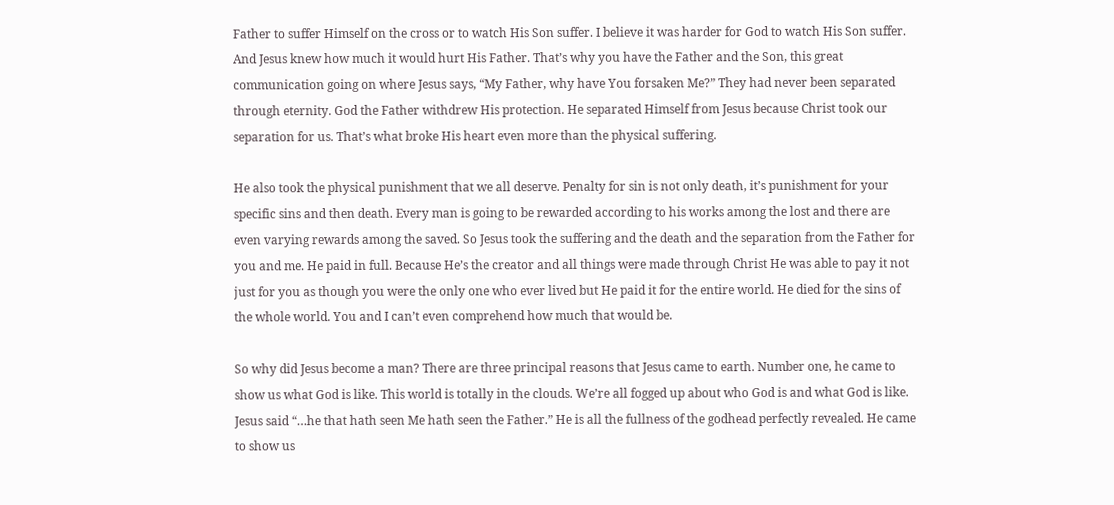Father to suffer Himself on the cross or to watch His Son suffer. I believe it was harder for God to watch His Son suffer. And Jesus knew how much it would hurt His Father. That’s why you have the Father and the Son, this great communication going on where Jesus says, “My Father, why have You forsaken Me?” They had never been separated through eternity. God the Father withdrew His protection. He separated Himself from Jesus because Christ took our separation for us. That’s what broke His heart even more than the physical suffering.

He also took the physical punishment that we all deserve. Penalty for sin is not only death, it’s punishment for your specific sins and then death. Every man is going to be rewarded according to his works among the lost and there are even varying rewards among the saved. So Jesus took the suffering and the death and the separation from the Father for you and me. He paid in full. Because He’s the creator and all things were made through Christ He was able to pay it not just for you as though you were the only one who ever lived but He paid it for the entire world. He died for the sins of the whole world. You and I can’t even comprehend how much that would be.

So why did Jesus become a man? There are three principal reasons that Jesus came to earth. Number one, he came to show us what God is like. This world is totally in the clouds. We’re all fogged up about who God is and what God is like. Jesus said “…he that hath seen Me hath seen the Father.” He is all the fullness of the godhead perfectly revealed. He came to show us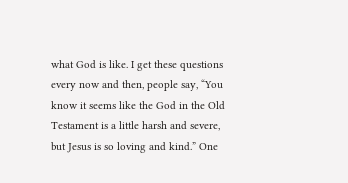what God is like. I get these questions every now and then, people say, “You know it seems like the God in the Old Testament is a little harsh and severe, but Jesus is so loving and kind.” One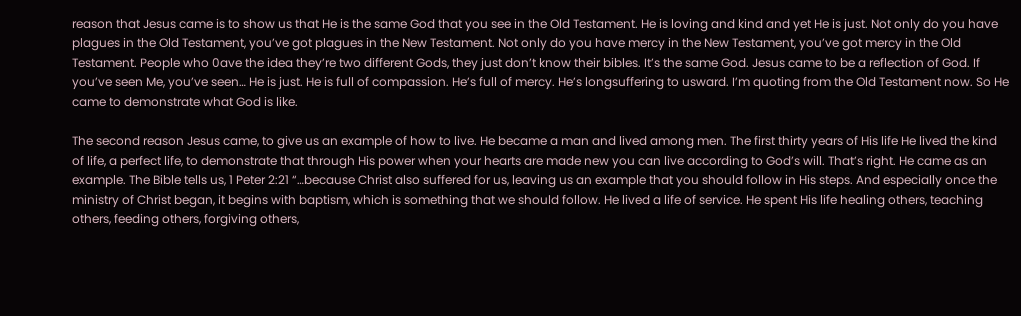reason that Jesus came is to show us that He is the same God that you see in the Old Testament. He is loving and kind and yet He is just. Not only do you have plagues in the Old Testament, you’ve got plagues in the New Testament. Not only do you have mercy in the New Testament, you’ve got mercy in the Old Testament. People who 0ave the idea they’re two different Gods, they just don’t know their bibles. It’s the same God. Jesus came to be a reflection of God. If you’ve seen Me, you’ve seen… He is just. He is full of compassion. He’s full of mercy. He’s longsuffering to usward. I’m quoting from the Old Testament now. So He came to demonstrate what God is like.

The second reason Jesus came, to give us an example of how to live. He became a man and lived among men. The first thirty years of His life He lived the kind of life, a perfect life, to demonstrate that through His power when your hearts are made new you can live according to God’s will. That’s right. He came as an example. The Bible tells us, 1 Peter 2:21 “…because Christ also suffered for us, leaving us an example that you should follow in His steps. And especially once the ministry of Christ began, it begins with baptism, which is something that we should follow. He lived a life of service. He spent His life healing others, teaching others, feeding others, forgiving others,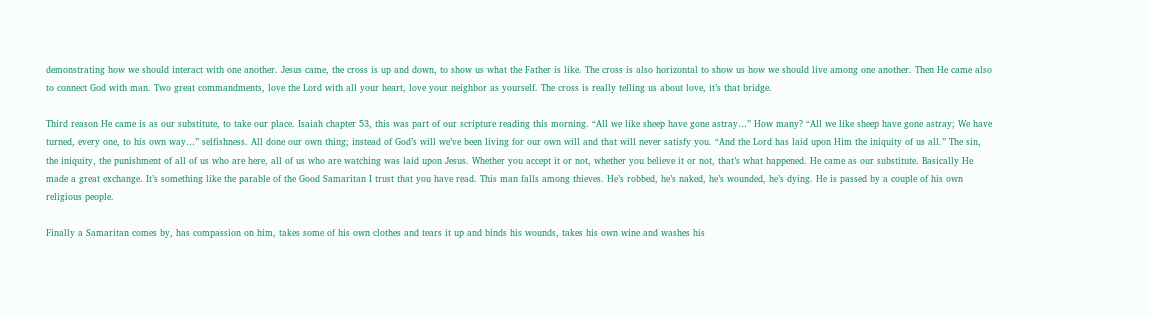demonstrating how we should interact with one another. Jesus came, the cross is up and down, to show us what the Father is like. The cross is also horizontal to show us how we should live among one another. Then He came also to connect God with man. Two great commandments, love the Lord with all your heart, love your neighbor as yourself. The cross is really telling us about love, it’s that bridge.

Third reason He came is as our substitute, to take our place. Isaiah chapter 53, this was part of our scripture reading this morning. “All we like sheep have gone astray…” How many? “All we like sheep have gone astray; We have turned, every one, to his own way…” selfishness. All done our own thing; instead of God’s will we’ve been living for our own will and that will never satisfy you. “And the Lord has laid upon Him the iniquity of us all.” The sin, the iniquity, the punishment of all of us who are here, all of us who are watching was laid upon Jesus. Whether you accept it or not, whether you believe it or not, that’s what happened. He came as our substitute. Basically He made a great exchange. It’s something like the parable of the Good Samaritan I trust that you have read. This man falls among thieves. He’s robbed, he’s naked, he’s wounded, he’s dying. He is passed by a couple of his own religious people.

Finally a Samaritan comes by, has compassion on him, takes some of his own clothes and tears it up and binds his wounds, takes his own wine and washes his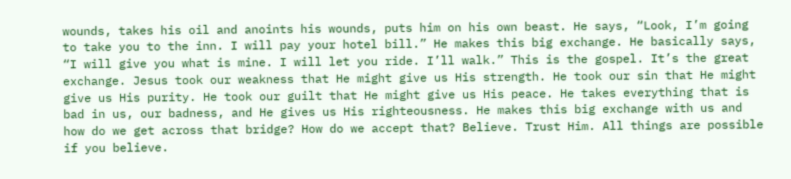wounds, takes his oil and anoints his wounds, puts him on his own beast. He says, “Look, I’m going to take you to the inn. I will pay your hotel bill.” He makes this big exchange. He basically says, “I will give you what is mine. I will let you ride. I’ll walk.” This is the gospel. It’s the great exchange. Jesus took our weakness that He might give us His strength. He took our sin that He might give us His purity. He took our guilt that He might give us His peace. He takes everything that is bad in us, our badness, and He gives us His righteousness. He makes this big exchange with us and how do we get across that bridge? How do we accept that? Believe. Trust Him. All things are possible if you believe.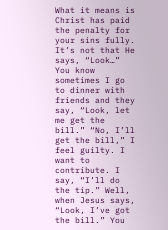What it means is Christ has paid the penalty for your sins fully. It’s not that He says, “Look…” You know sometimes I go to dinner with friends and they say, “Look, let me get the bill.” “No, I’ll get the bill,” I feel guilty. I want to contribute. I say, “I’ll do the tip.” Well, when Jesus says, “Look, I’ve got the bill.” You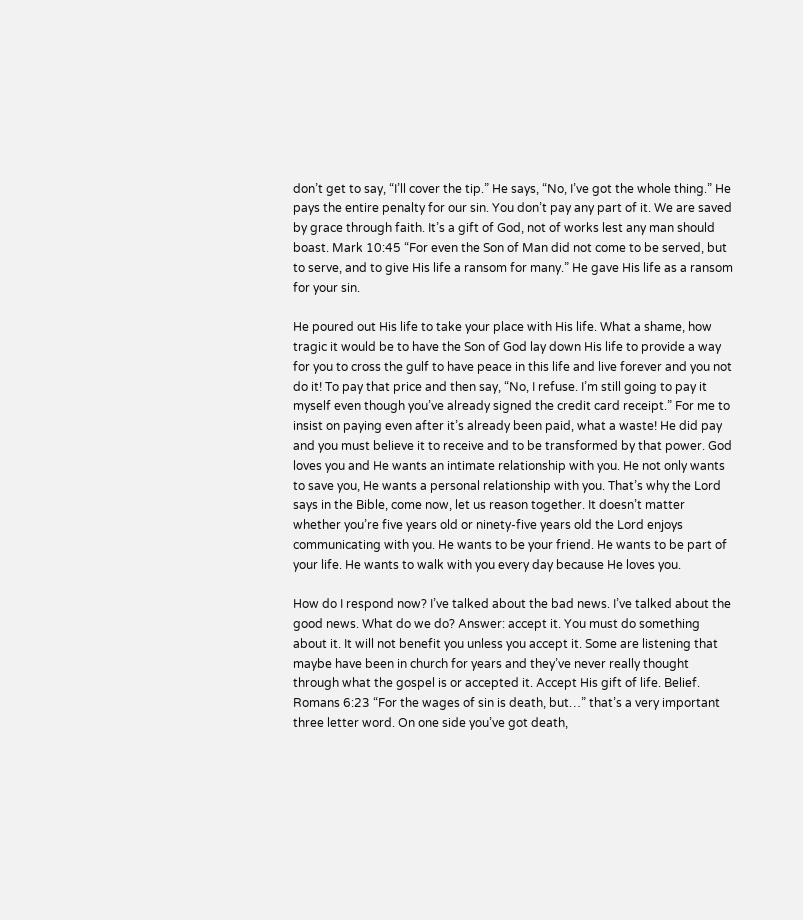don’t get to say, “I’ll cover the tip.” He says, “No, I’ve got the whole thing.” He pays the entire penalty for our sin. You don’t pay any part of it. We are saved by grace through faith. It’s a gift of God, not of works lest any man should boast. Mark 10:45 “For even the Son of Man did not come to be served, but to serve, and to give His life a ransom for many.” He gave His life as a ransom for your sin.

He poured out His life to take your place with His life. What a shame, how tragic it would be to have the Son of God lay down His life to provide a way for you to cross the gulf to have peace in this life and live forever and you not do it! To pay that price and then say, “No, I refuse. I’m still going to pay it myself even though you’ve already signed the credit card receipt.” For me to insist on paying even after it’s already been paid, what a waste! He did pay and you must believe it to receive and to be transformed by that power. God loves you and He wants an intimate relationship with you. He not only wants to save you, He wants a personal relationship with you. That’s why the Lord says in the Bible, come now, let us reason together. It doesn’t matter whether you’re five years old or ninety-five years old the Lord enjoys communicating with you. He wants to be your friend. He wants to be part of your life. He wants to walk with you every day because He loves you.

How do I respond now? I’ve talked about the bad news. I’ve talked about the good news. What do we do? Answer: accept it. You must do something about it. It will not benefit you unless you accept it. Some are listening that maybe have been in church for years and they’ve never really thought through what the gospel is or accepted it. Accept His gift of life. Belief. Romans 6:23 “For the wages of sin is death, but…” that’s a very important three letter word. On one side you’ve got death,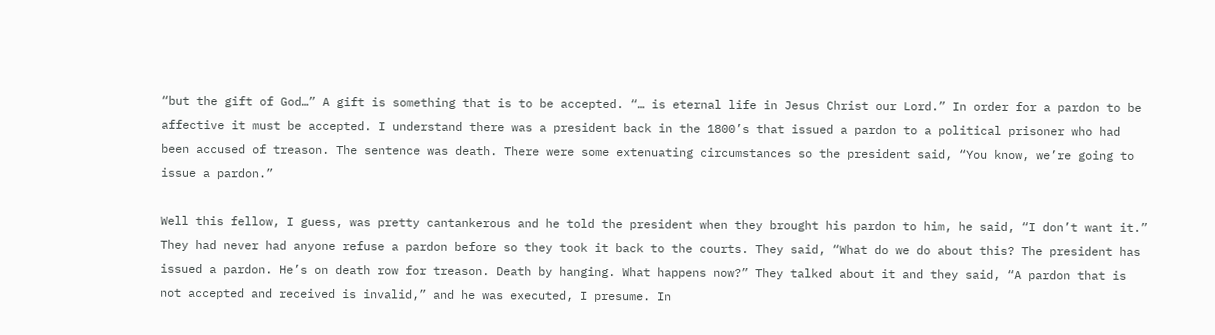“but the gift of God…” A gift is something that is to be accepted. “… is eternal life in Jesus Christ our Lord.” In order for a pardon to be affective it must be accepted. I understand there was a president back in the 1800’s that issued a pardon to a political prisoner who had been accused of treason. The sentence was death. There were some extenuating circumstances so the president said, “You know, we’re going to issue a pardon.”

Well this fellow, I guess, was pretty cantankerous and he told the president when they brought his pardon to him, he said, “I don’t want it.” They had never had anyone refuse a pardon before so they took it back to the courts. They said, “What do we do about this? The president has issued a pardon. He’s on death row for treason. Death by hanging. What happens now?” They talked about it and they said, “A pardon that is not accepted and received is invalid,” and he was executed, I presume. In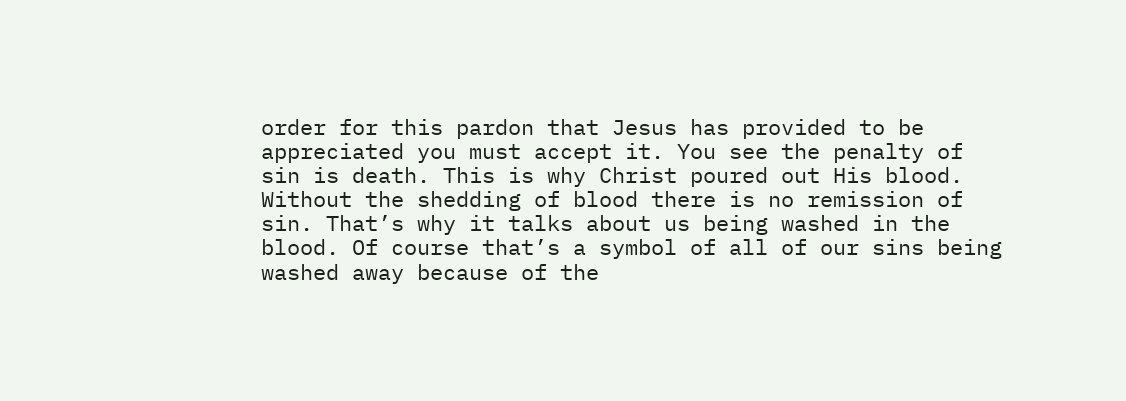order for this pardon that Jesus has provided to be appreciated you must accept it. You see the penalty of sin is death. This is why Christ poured out His blood. Without the shedding of blood there is no remission of sin. That’s why it talks about us being washed in the blood. Of course that’s a symbol of all of our sins being washed away because of the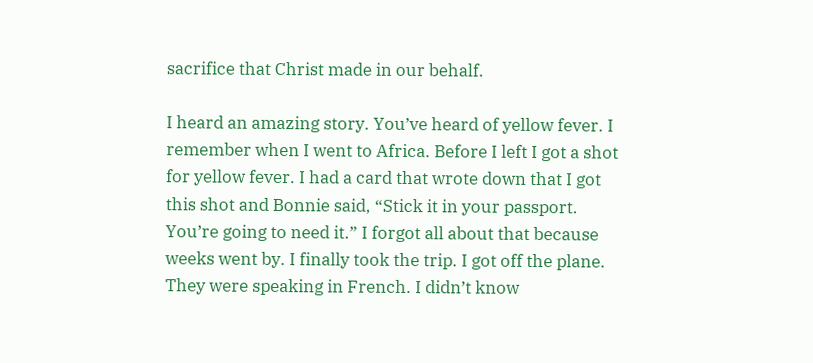sacrifice that Christ made in our behalf.

I heard an amazing story. You’ve heard of yellow fever. I remember when I went to Africa. Before I left I got a shot for yellow fever. I had a card that wrote down that I got this shot and Bonnie said, “Stick it in your passport. You’re going to need it.” I forgot all about that because weeks went by. I finally took the trip. I got off the plane. They were speaking in French. I didn’t know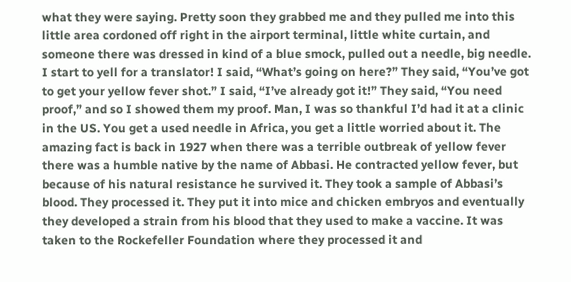what they were saying. Pretty soon they grabbed me and they pulled me into this little area cordoned off right in the airport terminal, little white curtain, and someone there was dressed in kind of a blue smock, pulled out a needle, big needle. I start to yell for a translator! I said, “What’s going on here?” They said, “You’ve got to get your yellow fever shot.” I said, “I’ve already got it!” They said, “You need proof,” and so I showed them my proof. Man, I was so thankful I’d had it at a clinic in the US. You get a used needle in Africa, you get a little worried about it. The amazing fact is back in 1927 when there was a terrible outbreak of yellow fever there was a humble native by the name of Abbasi. He contracted yellow fever, but because of his natural resistance he survived it. They took a sample of Abbasi’s blood. They processed it. They put it into mice and chicken embryos and eventually they developed a strain from his blood that they used to make a vaccine. It was taken to the Rockefeller Foundation where they processed it and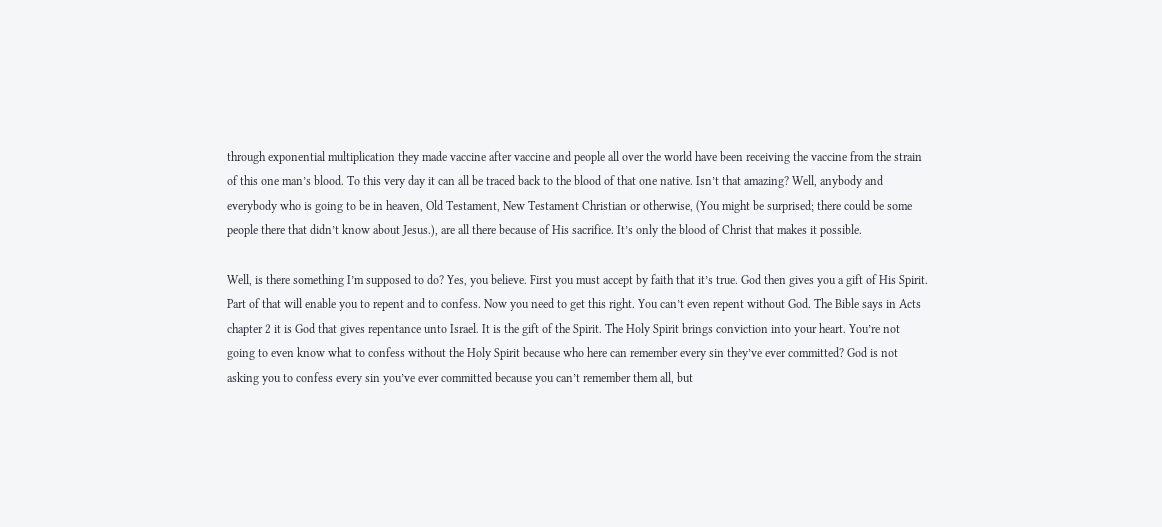through exponential multiplication they made vaccine after vaccine and people all over the world have been receiving the vaccine from the strain of this one man’s blood. To this very day it can all be traced back to the blood of that one native. Isn’t that amazing? Well, anybody and everybody who is going to be in heaven, Old Testament, New Testament Christian or otherwise, (You might be surprised; there could be some people there that didn’t know about Jesus.), are all there because of His sacrifice. It’s only the blood of Christ that makes it possible.

Well, is there something I’m supposed to do? Yes, you believe. First you must accept by faith that it’s true. God then gives you a gift of His Spirit. Part of that will enable you to repent and to confess. Now you need to get this right. You can’t even repent without God. The Bible says in Acts chapter 2 it is God that gives repentance unto Israel. It is the gift of the Spirit. The Holy Spirit brings conviction into your heart. You’re not going to even know what to confess without the Holy Spirit because who here can remember every sin they’ve ever committed? God is not asking you to confess every sin you’ve ever committed because you can’t remember them all, but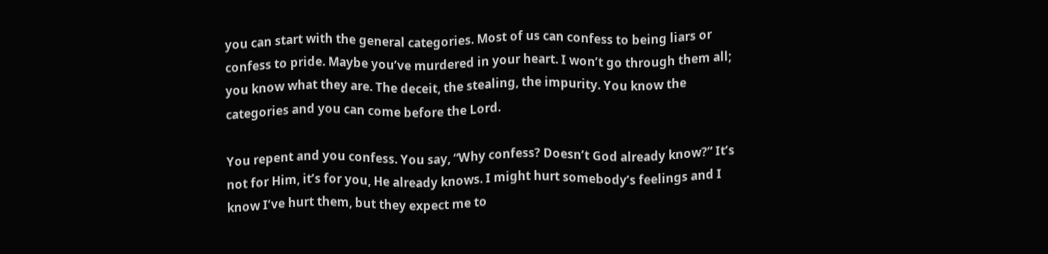you can start with the general categories. Most of us can confess to being liars or confess to pride. Maybe you’ve murdered in your heart. I won’t go through them all; you know what they are. The deceit, the stealing, the impurity. You know the categories and you can come before the Lord.

You repent and you confess. You say, “Why confess? Doesn’t God already know?” It’s not for Him, it’s for you, He already knows. I might hurt somebody’s feelings and I know I’ve hurt them, but they expect me to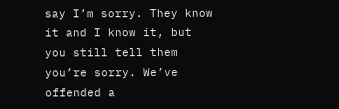say I’m sorry. They know it and I know it, but you still tell them you’re sorry. We’ve offended a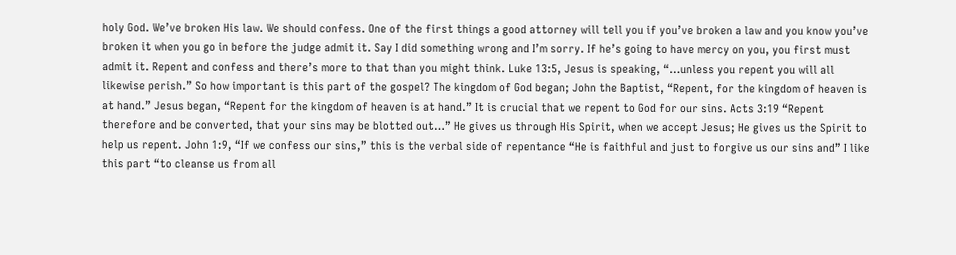holy God. We’ve broken His law. We should confess. One of the first things a good attorney will tell you if you’ve broken a law and you know you’ve broken it when you go in before the judge admit it. Say I did something wrong and I’m sorry. If he’s going to have mercy on you, you first must admit it. Repent and confess and there’s more to that than you might think. Luke 13:5, Jesus is speaking, “…unless you repent you will all likewise perish.” So how important is this part of the gospel? The kingdom of God began; John the Baptist, “Repent, for the kingdom of heaven is at hand.” Jesus began, “Repent for the kingdom of heaven is at hand.” It is crucial that we repent to God for our sins. Acts 3:19 “Repent therefore and be converted, that your sins may be blotted out…” He gives us through His Spirit, when we accept Jesus; He gives us the Spirit to help us repent. John 1:9, “If we confess our sins,” this is the verbal side of repentance “He is faithful and just to forgive us our sins and” I like this part “to cleanse us from all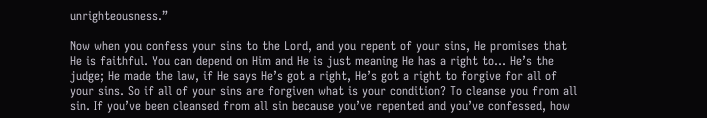unrighteousness.”

Now when you confess your sins to the Lord, and you repent of your sins, He promises that He is faithful. You can depend on Him and He is just meaning He has a right to… He’s the judge; He made the law, if He says He’s got a right, He’s got a right to forgive for all of your sins. So if all of your sins are forgiven what is your condition? To cleanse you from all sin. If you’ve been cleansed from all sin because you’ve repented and you’ve confessed, how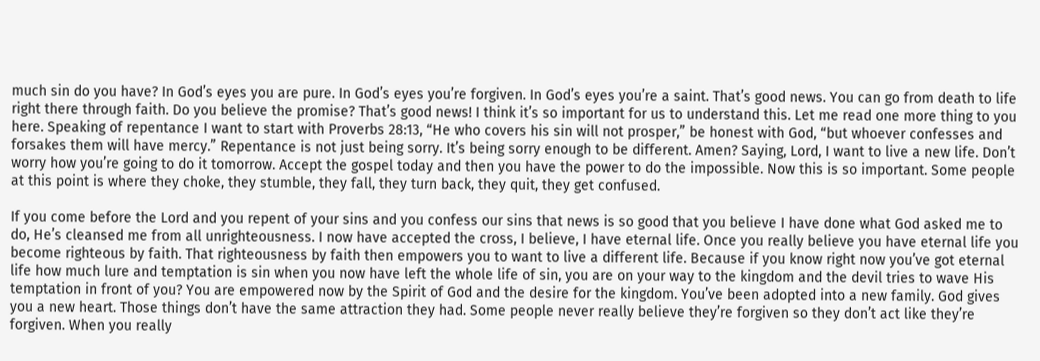much sin do you have? In God’s eyes you are pure. In God’s eyes you’re forgiven. In God’s eyes you’re a saint. That’s good news. You can go from death to life right there through faith. Do you believe the promise? That’s good news! I think it’s so important for us to understand this. Let me read one more thing to you here. Speaking of repentance I want to start with Proverbs 28:13, “He who covers his sin will not prosper,” be honest with God, “but whoever confesses and forsakes them will have mercy.” Repentance is not just being sorry. It’s being sorry enough to be different. Amen? Saying, Lord, I want to live a new life. Don’t worry how you’re going to do it tomorrow. Accept the gospel today and then you have the power to do the impossible. Now this is so important. Some people at this point is where they choke, they stumble, they fall, they turn back, they quit, they get confused.

If you come before the Lord and you repent of your sins and you confess our sins that news is so good that you believe I have done what God asked me to do, He’s cleansed me from all unrighteousness. I now have accepted the cross, I believe, I have eternal life. Once you really believe you have eternal life you become righteous by faith. That righteousness by faith then empowers you to want to live a different life. Because if you know right now you’ve got eternal life how much lure and temptation is sin when you now have left the whole life of sin, you are on your way to the kingdom and the devil tries to wave His temptation in front of you? You are empowered now by the Spirit of God and the desire for the kingdom. You’ve been adopted into a new family. God gives you a new heart. Those things don’t have the same attraction they had. Some people never really believe they’re forgiven so they don’t act like they’re forgiven. When you really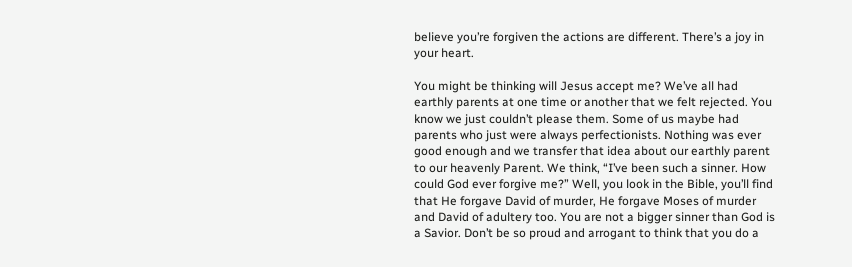believe you’re forgiven the actions are different. There’s a joy in your heart.

You might be thinking will Jesus accept me? We’ve all had earthly parents at one time or another that we felt rejected. You know we just couldn’t please them. Some of us maybe had parents who just were always perfectionists. Nothing was ever good enough and we transfer that idea about our earthly parent to our heavenly Parent. We think, “I’ve been such a sinner. How could God ever forgive me?” Well, you look in the Bible, you’ll find that He forgave David of murder, He forgave Moses of murder and David of adultery too. You are not a bigger sinner than God is a Savior. Don’t be so proud and arrogant to think that you do a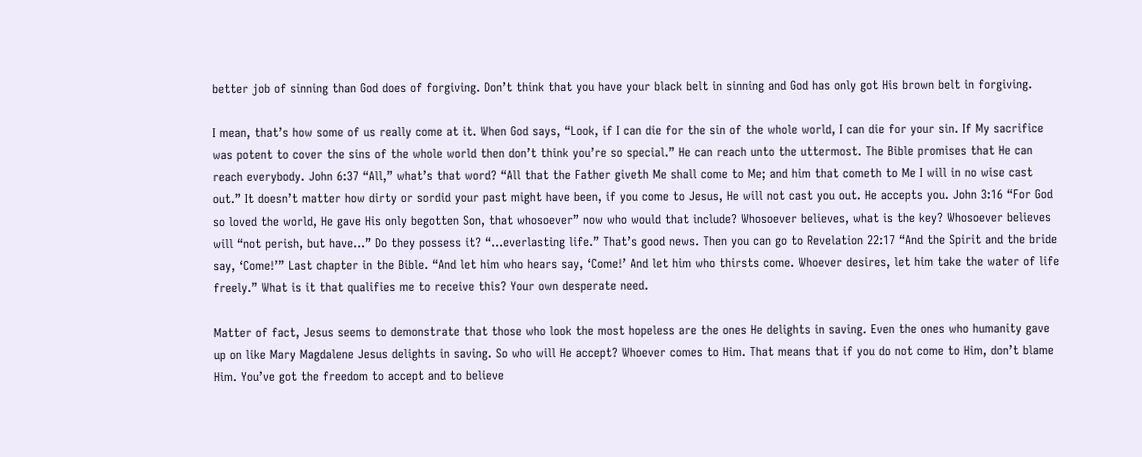better job of sinning than God does of forgiving. Don’t think that you have your black belt in sinning and God has only got His brown belt in forgiving.

I mean, that’s how some of us really come at it. When God says, “Look, if I can die for the sin of the whole world, I can die for your sin. If My sacrifice was potent to cover the sins of the whole world then don’t think you’re so special.” He can reach unto the uttermost. The Bible promises that He can reach everybody. John 6:37 “All,” what’s that word? “All that the Father giveth Me shall come to Me; and him that cometh to Me I will in no wise cast out.” It doesn’t matter how dirty or sordid your past might have been, if you come to Jesus, He will not cast you out. He accepts you. John 3:16 “For God so loved the world, He gave His only begotten Son, that whosoever” now who would that include? Whosoever believes, what is the key? Whosoever believes will “not perish, but have…” Do they possess it? “…everlasting life.” That’s good news. Then you can go to Revelation 22:17 “And the Spirit and the bride say, ‘Come!’” Last chapter in the Bible. “And let him who hears say, ‘Come!’ And let him who thirsts come. Whoever desires, let him take the water of life freely.” What is it that qualifies me to receive this? Your own desperate need.

Matter of fact, Jesus seems to demonstrate that those who look the most hopeless are the ones He delights in saving. Even the ones who humanity gave up on like Mary Magdalene Jesus delights in saving. So who will He accept? Whoever comes to Him. That means that if you do not come to Him, don’t blame Him. You’ve got the freedom to accept and to believe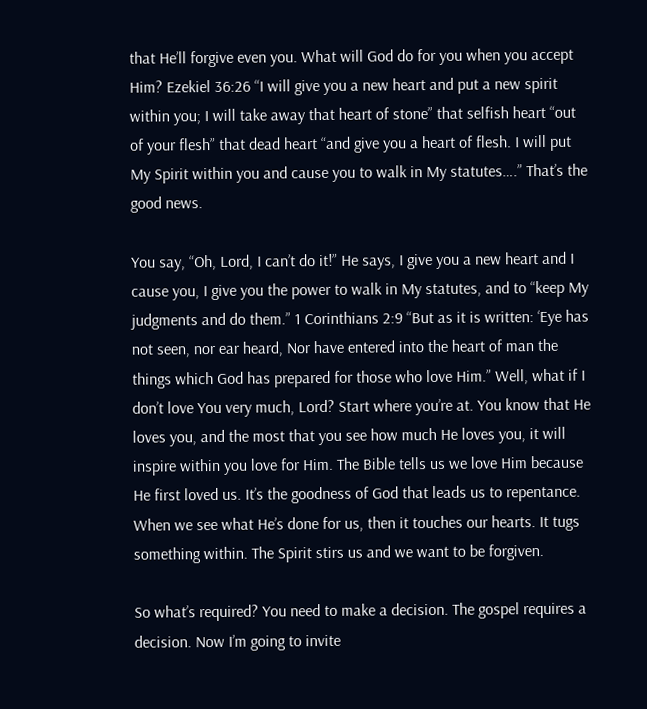that He’ll forgive even you. What will God do for you when you accept Him? Ezekiel 36:26 “I will give you a new heart and put a new spirit within you; I will take away that heart of stone” that selfish heart “out of your flesh” that dead heart “and give you a heart of flesh. I will put My Spirit within you and cause you to walk in My statutes….” That’s the good news.

You say, “Oh, Lord, I can’t do it!” He says, I give you a new heart and I cause you, I give you the power to walk in My statutes, and to “keep My judgments and do them.” 1 Corinthians 2:9 “But as it is written: ‘Eye has not seen, nor ear heard, Nor have entered into the heart of man the things which God has prepared for those who love Him.” Well, what if I don’t love You very much, Lord? Start where you’re at. You know that He loves you, and the most that you see how much He loves you, it will inspire within you love for Him. The Bible tells us we love Him because He first loved us. It’s the goodness of God that leads us to repentance. When we see what He’s done for us, then it touches our hearts. It tugs something within. The Spirit stirs us and we want to be forgiven.

So what’s required? You need to make a decision. The gospel requires a decision. Now I’m going to invite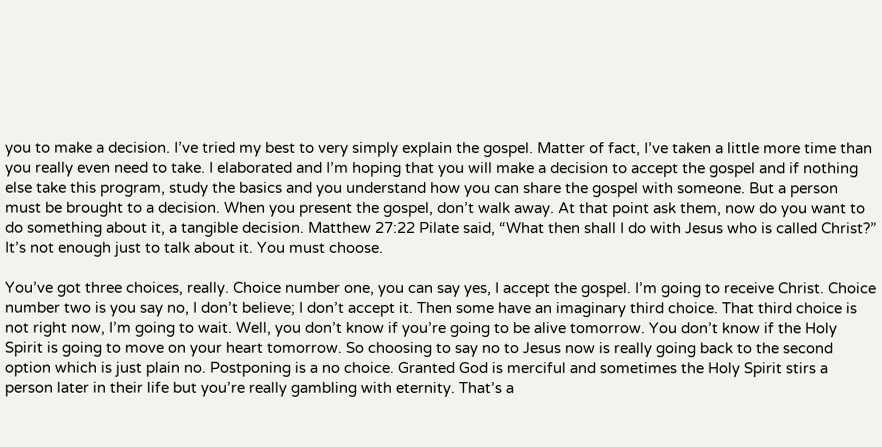you to make a decision. I’ve tried my best to very simply explain the gospel. Matter of fact, I’ve taken a little more time than you really even need to take. I elaborated and I’m hoping that you will make a decision to accept the gospel and if nothing else take this program, study the basics and you understand how you can share the gospel with someone. But a person must be brought to a decision. When you present the gospel, don’t walk away. At that point ask them, now do you want to do something about it, a tangible decision. Matthew 27:22 Pilate said, “What then shall I do with Jesus who is called Christ?” It’s not enough just to talk about it. You must choose.

You’ve got three choices, really. Choice number one, you can say yes, I accept the gospel. I’m going to receive Christ. Choice number two is you say no, I don’t believe; I don’t accept it. Then some have an imaginary third choice. That third choice is not right now, I’m going to wait. Well, you don’t know if you’re going to be alive tomorrow. You don’t know if the Holy Spirit is going to move on your heart tomorrow. So choosing to say no to Jesus now is really going back to the second option which is just plain no. Postponing is a no choice. Granted God is merciful and sometimes the Holy Spirit stirs a person later in their life but you’re really gambling with eternity. That’s a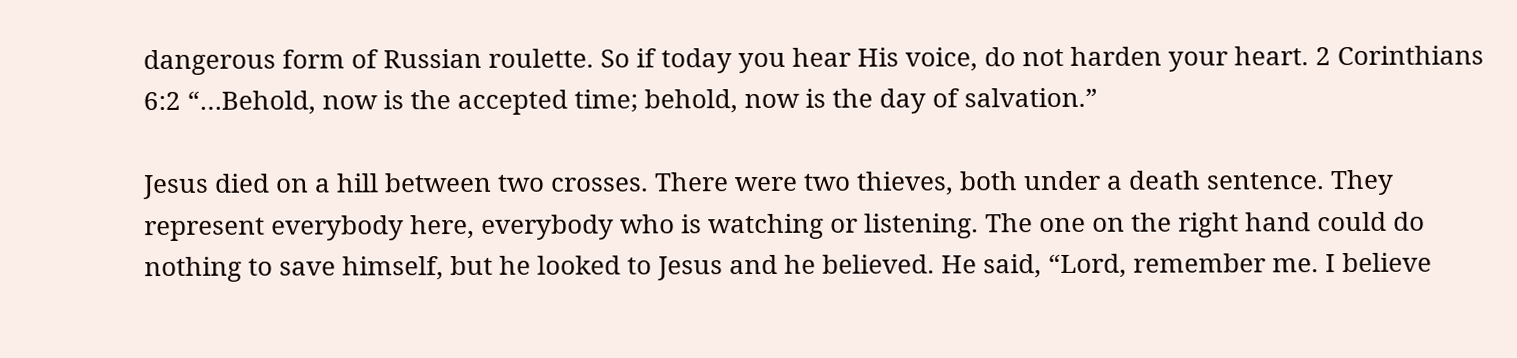dangerous form of Russian roulette. So if today you hear His voice, do not harden your heart. 2 Corinthians 6:2 “…Behold, now is the accepted time; behold, now is the day of salvation.”

Jesus died on a hill between two crosses. There were two thieves, both under a death sentence. They represent everybody here, everybody who is watching or listening. The one on the right hand could do nothing to save himself, but he looked to Jesus and he believed. He said, “Lord, remember me. I believe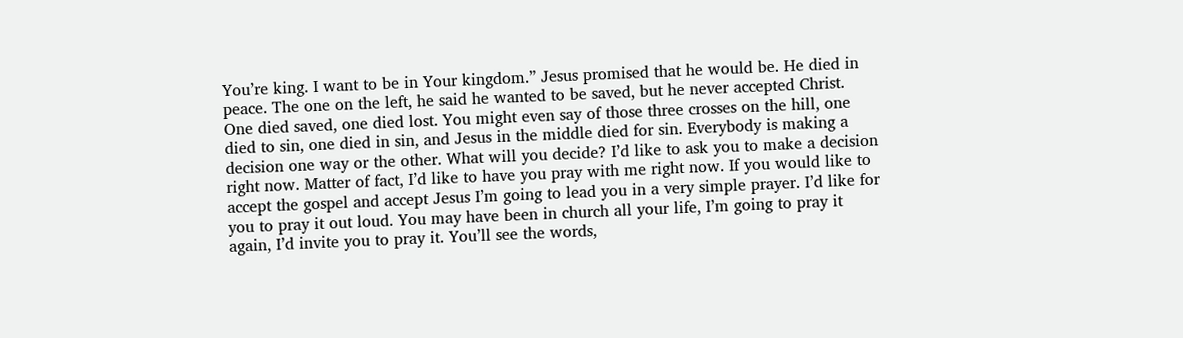You’re king. I want to be in Your kingdom.” Jesus promised that he would be. He died in peace. The one on the left, he said he wanted to be saved, but he never accepted Christ. One died saved, one died lost. You might even say of those three crosses on the hill, one died to sin, one died in sin, and Jesus in the middle died for sin. Everybody is making a decision one way or the other. What will you decide? I’d like to ask you to make a decision right now. Matter of fact, I’d like to have you pray with me right now. If you would like to accept the gospel and accept Jesus I’m going to lead you in a very simple prayer. I’d like for you to pray it out loud. You may have been in church all your life, I’m going to pray it again, I’d invite you to pray it. You’ll see the words,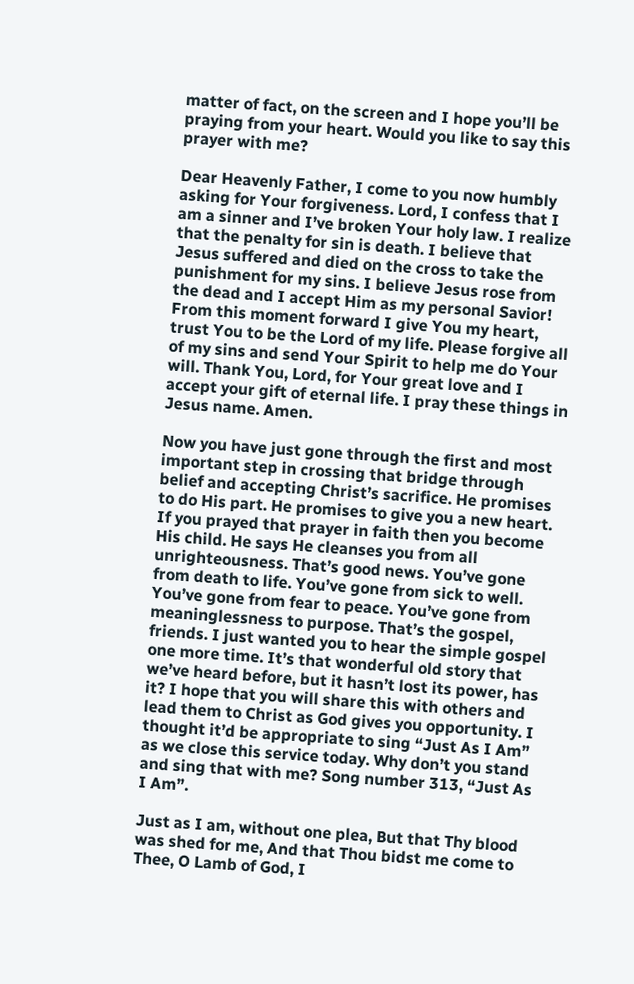matter of fact, on the screen and I hope you’ll be praying from your heart. Would you like to say this prayer with me?

Dear Heavenly Father, I come to you now humbly asking for Your forgiveness. Lord, I confess that I am a sinner and I’ve broken Your holy law. I realize that the penalty for sin is death. I believe that Jesus suffered and died on the cross to take the punishment for my sins. I believe Jesus rose from the dead and I accept Him as my personal Savior! From this moment forward I give You my heart, trust You to be the Lord of my life. Please forgive all of my sins and send Your Spirit to help me do Your will. Thank You, Lord, for Your great love and I accept your gift of eternal life. I pray these things in Jesus name. Amen.

Now you have just gone through the first and most important step in crossing that bridge through belief and accepting Christ’s sacrifice. He promises to do His part. He promises to give you a new heart. If you prayed that prayer in faith then you become His child. He says He cleanses you from all unrighteousness. That’s good news. You’ve gone from death to life. You’ve gone from sick to well. You’ve gone from fear to peace. You’ve gone from meaninglessness to purpose. That’s the gospel, friends. I just wanted you to hear the simple gospel one more time. It’s that wonderful old story that we’ve heard before, but it hasn’t lost its power, has it? I hope that you will share this with others and lead them to Christ as God gives you opportunity. I thought it’d be appropriate to sing “Just As I Am” as we close this service today. Why don’t you stand and sing that with me? Song number 313, “Just As I Am”.

Just as I am, without one plea, But that Thy blood was shed for me, And that Thou bidst me come to Thee, O Lamb of God, I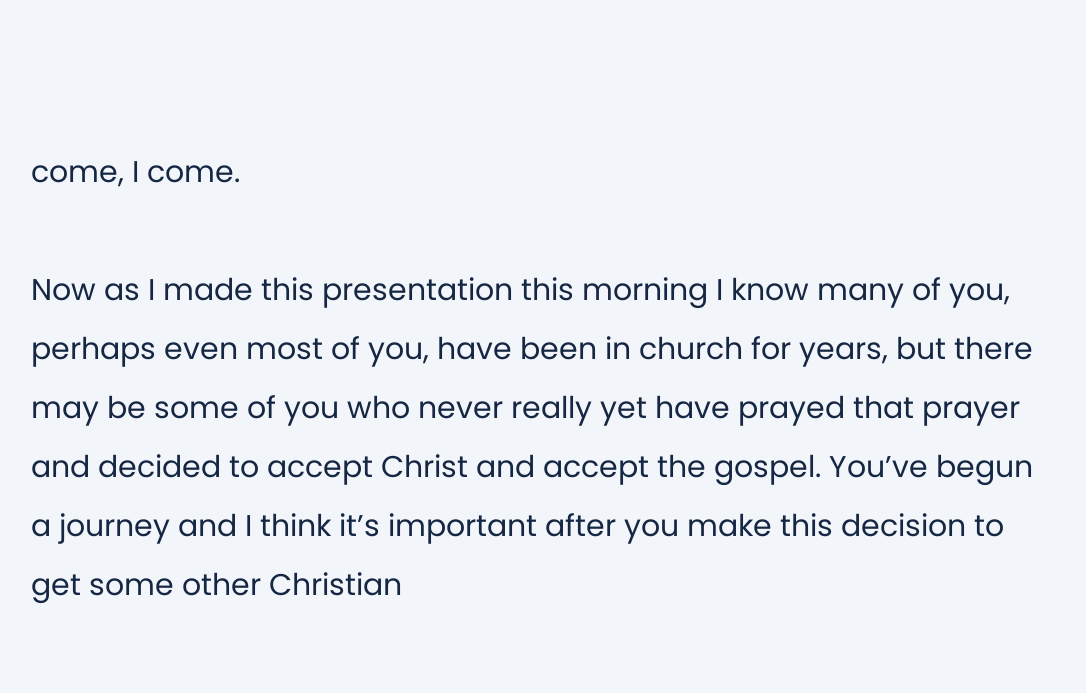come, I come.

Now as I made this presentation this morning I know many of you, perhaps even most of you, have been in church for years, but there may be some of you who never really yet have prayed that prayer and decided to accept Christ and accept the gospel. You’ve begun a journey and I think it’s important after you make this decision to get some other Christian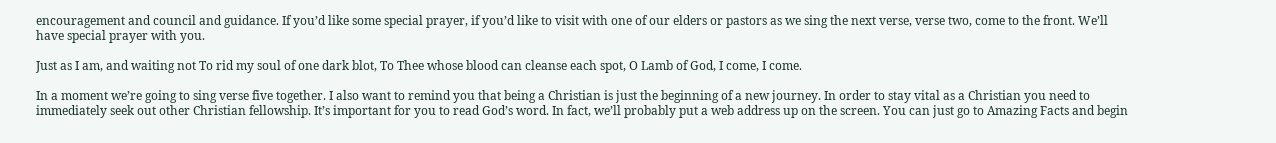encouragement and council and guidance. If you’d like some special prayer, if you’d like to visit with one of our elders or pastors as we sing the next verse, verse two, come to the front. We’ll have special prayer with you.

Just as I am, and waiting not To rid my soul of one dark blot, To Thee whose blood can cleanse each spot, O Lamb of God, I come, I come.

In a moment we’re going to sing verse five together. I also want to remind you that being a Christian is just the beginning of a new journey. In order to stay vital as a Christian you need to immediately seek out other Christian fellowship. It’s important for you to read God’s word. In fact, we’ll probably put a web address up on the screen. You can just go to Amazing Facts and begin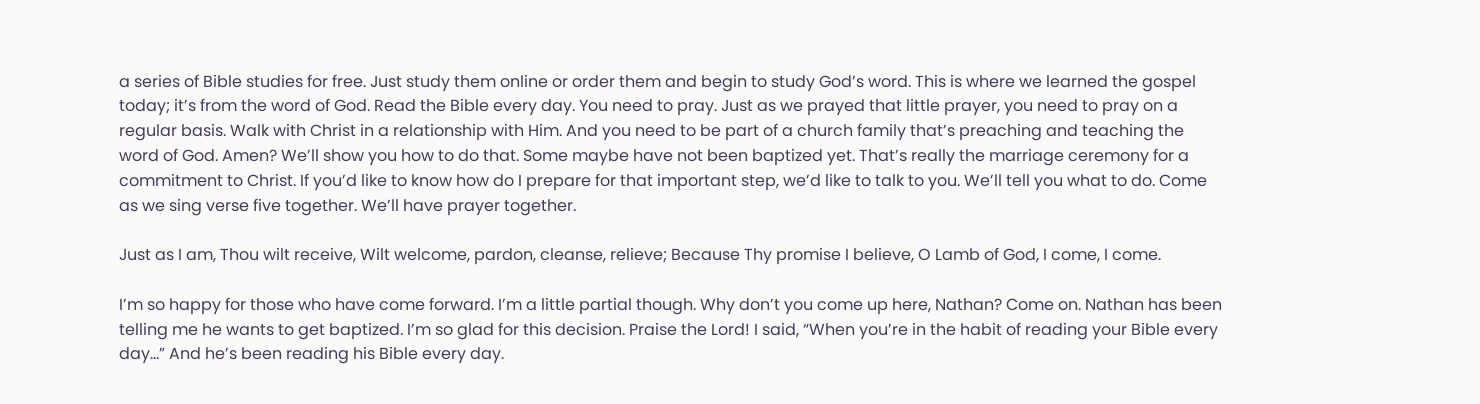a series of Bible studies for free. Just study them online or order them and begin to study God’s word. This is where we learned the gospel today; it’s from the word of God. Read the Bible every day. You need to pray. Just as we prayed that little prayer, you need to pray on a regular basis. Walk with Christ in a relationship with Him. And you need to be part of a church family that’s preaching and teaching the word of God. Amen? We’ll show you how to do that. Some maybe have not been baptized yet. That’s really the marriage ceremony for a commitment to Christ. If you’d like to know how do I prepare for that important step, we’d like to talk to you. We’ll tell you what to do. Come as we sing verse five together. We’ll have prayer together.

Just as I am, Thou wilt receive, Wilt welcome, pardon, cleanse, relieve; Because Thy promise I believe, O Lamb of God, I come, I come.

I’m so happy for those who have come forward. I’m a little partial though. Why don’t you come up here, Nathan? Come on. Nathan has been telling me he wants to get baptized. I’m so glad for this decision. Praise the Lord! I said, “When you’re in the habit of reading your Bible every day…” And he’s been reading his Bible every day.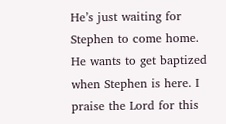He’s just waiting for Stephen to come home. He wants to get baptized when Stephen is here. I praise the Lord for this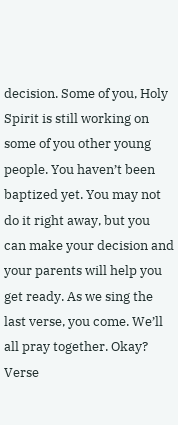decision. Some of you, Holy Spirit is still working on some of you other young people. You haven’t been baptized yet. You may not do it right away, but you can make your decision and your parents will help you get ready. As we sing the last verse, you come. We’ll all pray together. Okay? Verse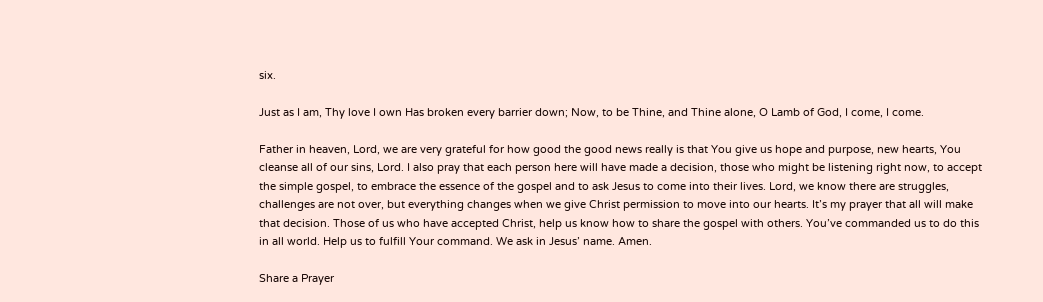six.

Just as I am, Thy love I own Has broken every barrier down; Now, to be Thine, and Thine alone, O Lamb of God, I come, I come.

Father in heaven, Lord, we are very grateful for how good the good news really is that You give us hope and purpose, new hearts, You cleanse all of our sins, Lord. I also pray that each person here will have made a decision, those who might be listening right now, to accept the simple gospel, to embrace the essence of the gospel and to ask Jesus to come into their lives. Lord, we know there are struggles, challenges are not over, but everything changes when we give Christ permission to move into our hearts. It’s my prayer that all will make that decision. Those of us who have accepted Christ, help us know how to share the gospel with others. You’ve commanded us to do this in all world. Help us to fulfill Your command. We ask in Jesus’ name. Amen.

Share a Prayer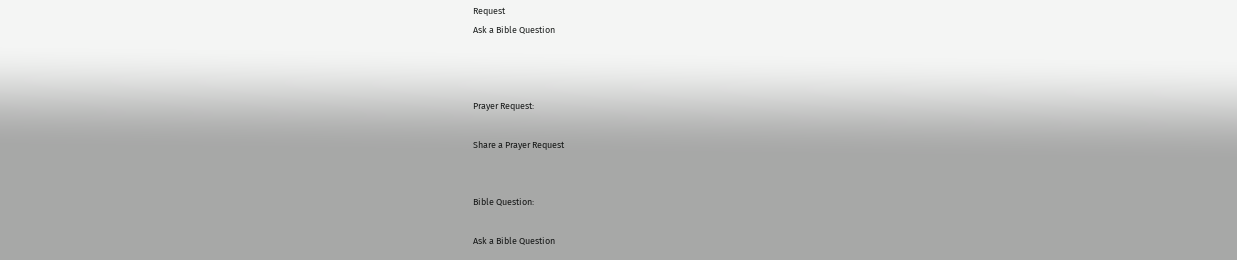Request
Ask a Bible Question



Prayer Request:

Share a Prayer Request


Bible Question:

Ask a Bible Question